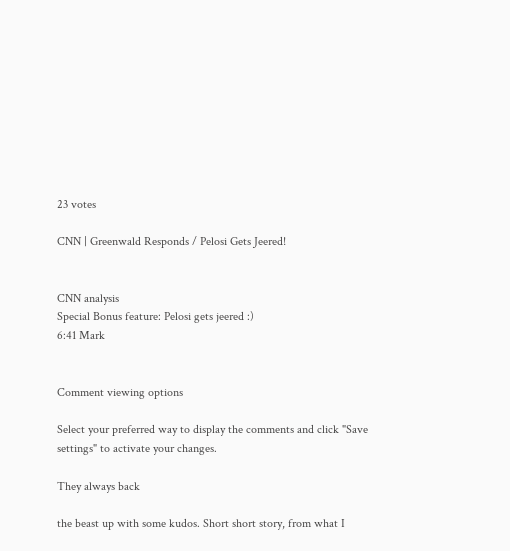23 votes

CNN | Greenwald Responds / Pelosi Gets Jeered!


CNN analysis
Special Bonus feature: Pelosi gets jeered :)
6:41 Mark


Comment viewing options

Select your preferred way to display the comments and click "Save settings" to activate your changes.

They always back

the beast up with some kudos. Short short story, from what I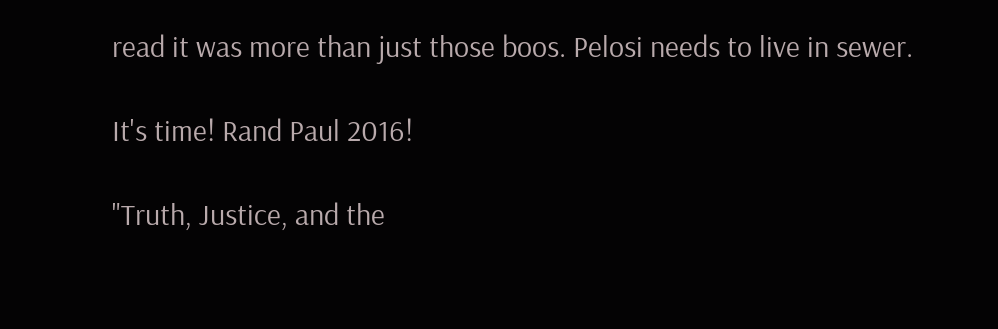read it was more than just those boos. Pelosi needs to live in sewer.

It's time! Rand Paul 2016!

"Truth, Justice, and the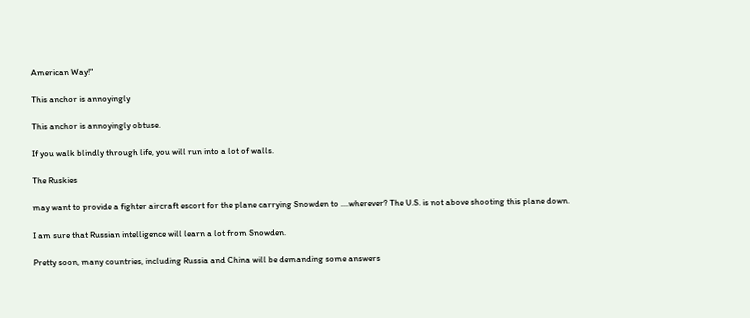American Way!"

This anchor is annoyingly

This anchor is annoyingly obtuse.

If you walk blindly through life, you will run into a lot of walls.

The Ruskies

may want to provide a fighter aircraft escort for the plane carrying Snowden to ....wherever? The U.S. is not above shooting this plane down.

I am sure that Russian intelligence will learn a lot from Snowden.

Pretty soon, many countries, including Russia and China will be demanding some answers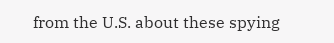from the U.S. about these spying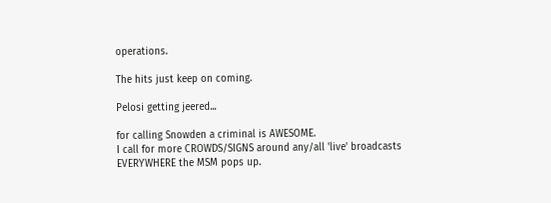operations.

The hits just keep on coming.

Pelosi getting jeered...

for calling Snowden a criminal is AWESOME.
I call for more CROWDS/SIGNS around any/all 'live' broadcasts
EVERYWHERE the MSM pops up.